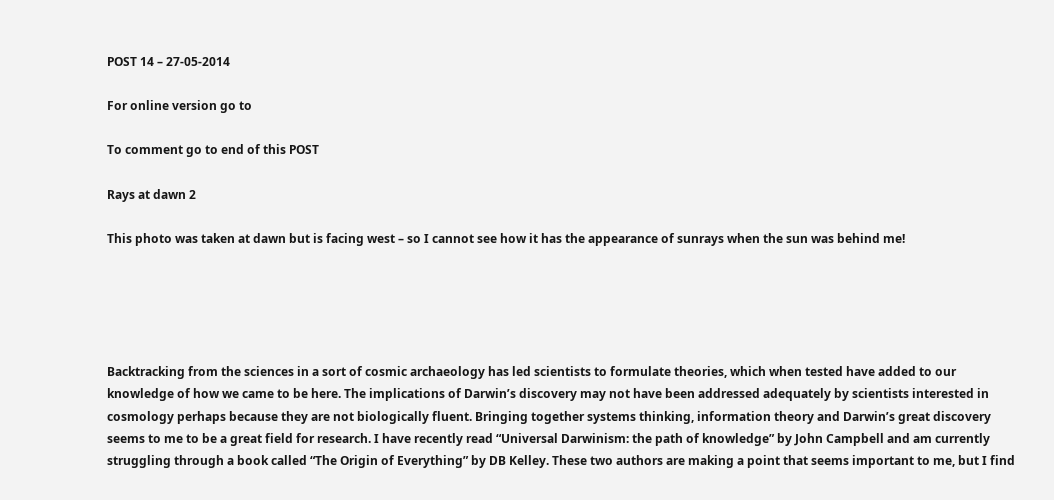POST 14 – 27-05-2014

For online version go to

To comment go to end of this POST

Rays at dawn 2

This photo was taken at dawn but is facing west – so I cannot see how it has the appearance of sunrays when the sun was behind me!





Backtracking from the sciences in a sort of cosmic archaeology has led scientists to formulate theories, which when tested have added to our knowledge of how we came to be here. The implications of Darwin’s discovery may not have been addressed adequately by scientists interested in cosmology perhaps because they are not biologically fluent. Bringing together systems thinking, information theory and Darwin’s great discovery seems to me to be a great field for research. I have recently read “Universal Darwinism: the path of knowledge” by John Campbell and am currently struggling through a book called “The Origin of Everything” by DB Kelley. These two authors are making a point that seems important to me, but I find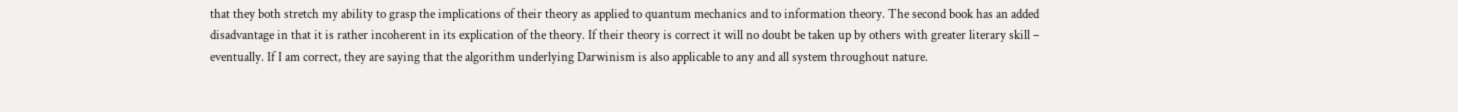that they both stretch my ability to grasp the implications of their theory as applied to quantum mechanics and to information theory. The second book has an added disadvantage in that it is rather incoherent in its explication of the theory. If their theory is correct it will no doubt be taken up by others with greater literary skill – eventually. If I am correct, they are saying that the algorithm underlying Darwinism is also applicable to any and all system throughout nature.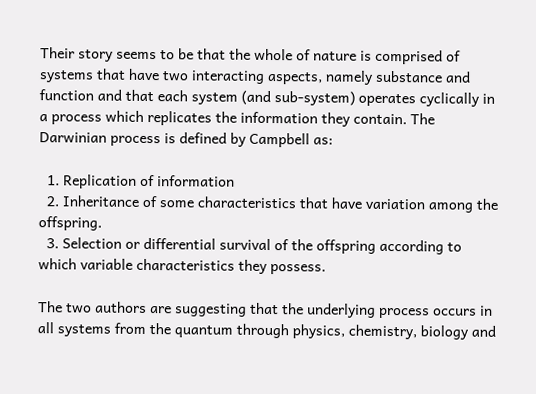Their story seems to be that the whole of nature is comprised of systems that have two interacting aspects, namely substance and function and that each system (and sub-system) operates cyclically in a process which replicates the information they contain. The Darwinian process is defined by Campbell as:

  1. Replication of information
  2. Inheritance of some characteristics that have variation among the offspring.
  3. Selection or differential survival of the offspring according to which variable characteristics they possess.

The two authors are suggesting that the underlying process occurs in all systems from the quantum through physics, chemistry, biology and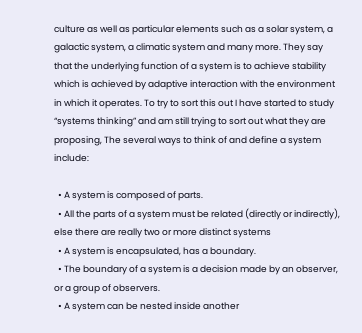culture as well as particular elements such as a solar system, a galactic system, a climatic system and many more. They say that the underlying function of a system is to achieve stability which is achieved by adaptive interaction with the environment in which it operates. To try to sort this out I have started to study “systems thinking” and am still trying to sort out what they are proposing, The several ways to think of and define a system include:

  • A system is composed of parts.
  • All the parts of a system must be related (directly or indirectly), else there are really two or more distinct systems
  • A system is encapsulated, has a boundary.
  • The boundary of a system is a decision made by an observer, or a group of observers.
  • A system can be nested inside another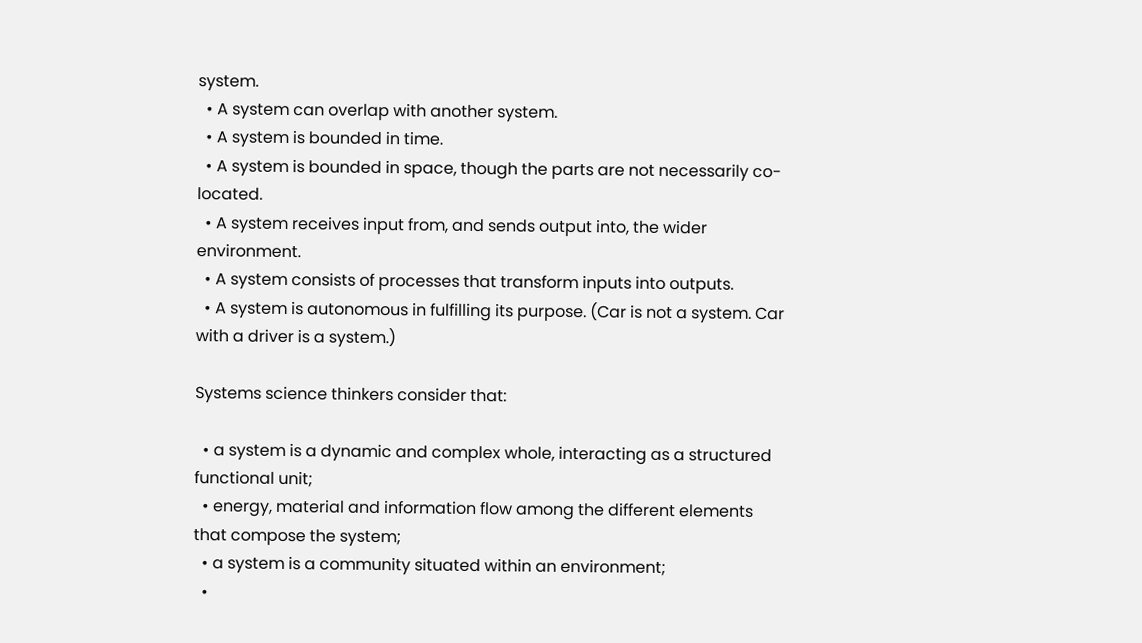system.
  • A system can overlap with another system.
  • A system is bounded in time.
  • A system is bounded in space, though the parts are not necessarily co-located.
  • A system receives input from, and sends output into, the wider environment.
  • A system consists of processes that transform inputs into outputs.
  • A system is autonomous in fulfilling its purpose. (Car is not a system. Car with a driver is a system.)

Systems science thinkers consider that:

  • a system is a dynamic and complex whole, interacting as a structured functional unit;
  • energy, material and information flow among the different elements that compose the system;
  • a system is a community situated within an environment;
  •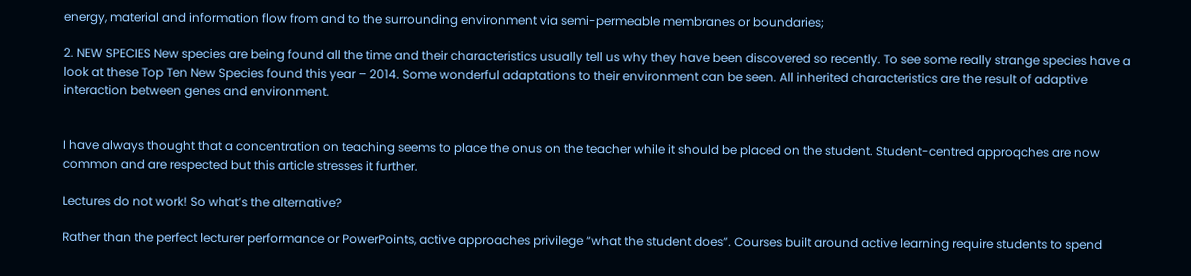energy, material and information flow from and to the surrounding environment via semi-permeable membranes or boundaries;

2. NEW SPECIES New species are being found all the time and their characteristics usually tell us why they have been discovered so recently. To see some really strange species have a look at these Top Ten New Species found this year – 2014. Some wonderful adaptations to their environment can be seen. All inherited characteristics are the result of adaptive interaction between genes and environment.


I have always thought that a concentration on teaching seems to place the onus on the teacher while it should be placed on the student. Student-centred approqches are now common and are respected but this article stresses it further.

Lectures do not work! So what’s the alternative?

Rather than the perfect lecturer performance or PowerPoints, active approaches privilege “what the student does”. Courses built around active learning require students to spend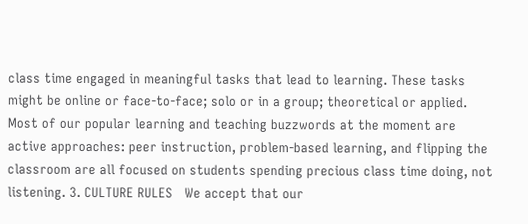class time engaged in meaningful tasks that lead to learning. These tasks might be online or face-to-face; solo or in a group; theoretical or applied. Most of our popular learning and teaching buzzwords at the moment are active approaches: peer instruction, problem-based learning, and flipping the classroom are all focused on students spending precious class time doing, not listening. 3. CULTURE RULES   We accept that our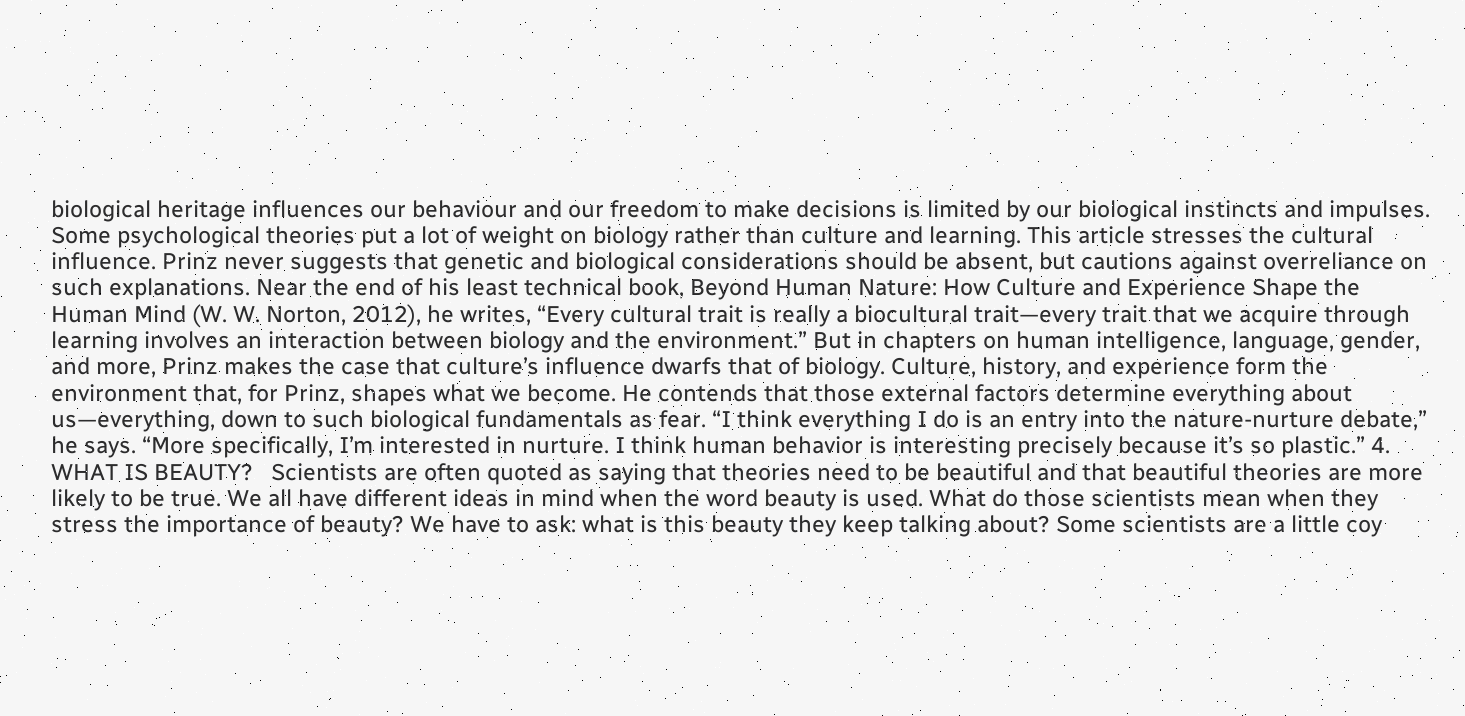biological heritage influences our behaviour and our freedom to make decisions is limited by our biological instincts and impulses. Some psychological theories put a lot of weight on biology rather than culture and learning. This article stresses the cultural influence. Prinz never suggests that genetic and biological considerations should be absent, but cautions against overreliance on such explanations. Near the end of his least technical book, Beyond Human Nature: How Culture and Experience Shape the Human Mind (W. W. Norton, 2012), he writes, “Every cultural trait is really a biocultural trait—every trait that we acquire through learning involves an interaction between biology and the environment.” But in chapters on human intelligence, language, gender, and more, Prinz makes the case that culture’s influence dwarfs that of biology. Culture, history, and experience form the environment that, for Prinz, shapes what we become. He contends that those external factors determine everything about us—everything, down to such biological fundamentals as fear. “I think everything I do is an entry into the nature-nurture debate,” he says. “More specifically, I’m interested in nurture. I think human behavior is interesting precisely because it’s so plastic.” 4. WHAT IS BEAUTY?   Scientists are often quoted as saying that theories need to be beautiful and that beautiful theories are more likely to be true. We all have different ideas in mind when the word beauty is used. What do those scientists mean when they stress the importance of beauty? We have to ask: what is this beauty they keep talking about? Some scientists are a little coy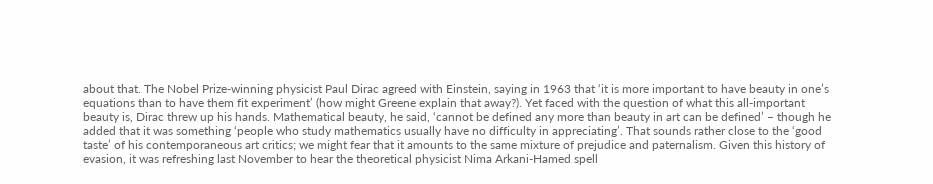about that. The Nobel Prize-winning physicist Paul Dirac agreed with Einstein, saying in 1963 that ‘it is more important to have beauty in one’s equations than to have them fit experiment’ (how might Greene explain that away?). Yet faced with the question of what this all-important beauty is, Dirac threw up his hands. Mathematical beauty, he said, ‘cannot be defined any more than beauty in art can be defined’ – though he added that it was something ‘people who study mathematics usually have no difficulty in appreciating’. That sounds rather close to the ‘good taste’ of his contemporaneous art critics; we might fear that it amounts to the same mixture of prejudice and paternalism. Given this history of evasion, it was refreshing last November to hear the theoretical physicist Nima Arkani-Hamed spell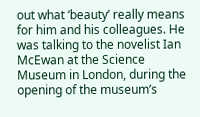out what ‘beauty’ really means for him and his colleagues. He was talking to the novelist Ian McEwan at the Science Museum in London, during the opening of the museum’s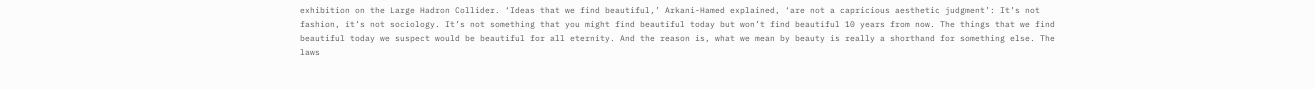exhibition on the Large Hadron Collider. ‘Ideas that we find beautiful,’ Arkani-Hamed explained, ‘are not a capricious aesthetic judgment’: It’s not fashion, it’s not sociology. It’s not something that you might find beautiful today but won’t find beautiful 10 years from now. The things that we find beautiful today we suspect would be beautiful for all eternity. And the reason is, what we mean by beauty is really a shorthand for something else. The laws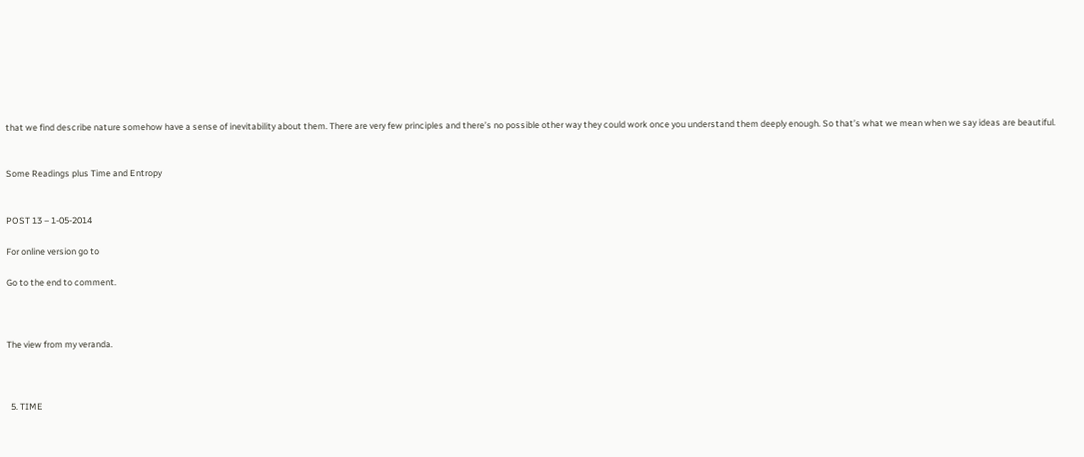that we find describe nature somehow have a sense of inevitability about them. There are very few principles and there’s no possible other way they could work once you understand them deeply enough. So that’s what we mean when we say ideas are beautiful.


Some Readings plus Time and Entropy


POST 13 – 1-05-2014

For online version go to

Go to the end to comment.



The view from my veranda.



  5. TIME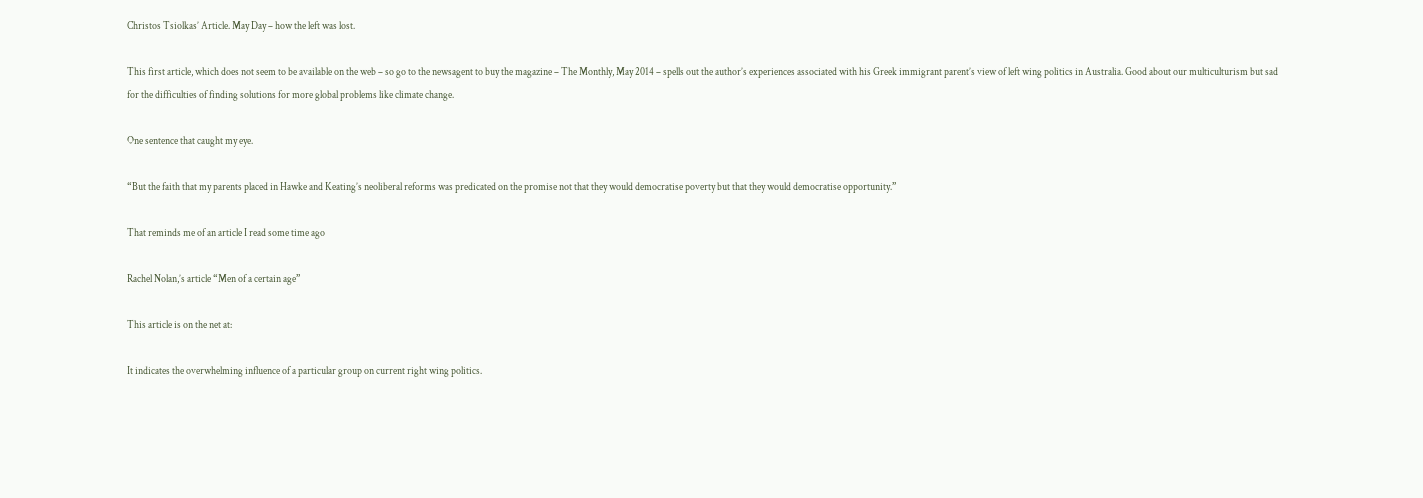Christos Tsiolkas’ Article. May Day – how the left was lost.

This first article, which does not seem to be available on the web – so go to the newsagent to buy the magazine – The Monthly, May 2014 – spells out the author’s experiences associated with his Greek immigrant parent’s view of left wing politics in Australia. Good about our multiculturism but sad for the difficulties of finding solutions for more global problems like climate change.

One sentence that caught my eye.

“But the faith that my parents placed in Hawke and Keating’s neoliberal reforms was predicated on the promise not that they would democratise poverty but that they would democratise opportunity.”

That reminds me of an article I read some time ago

Rachel Nolan,’s article “Men of a certain age”

This article is on the net at:

It indicates the overwhelming influence of a particular group on current right wing politics.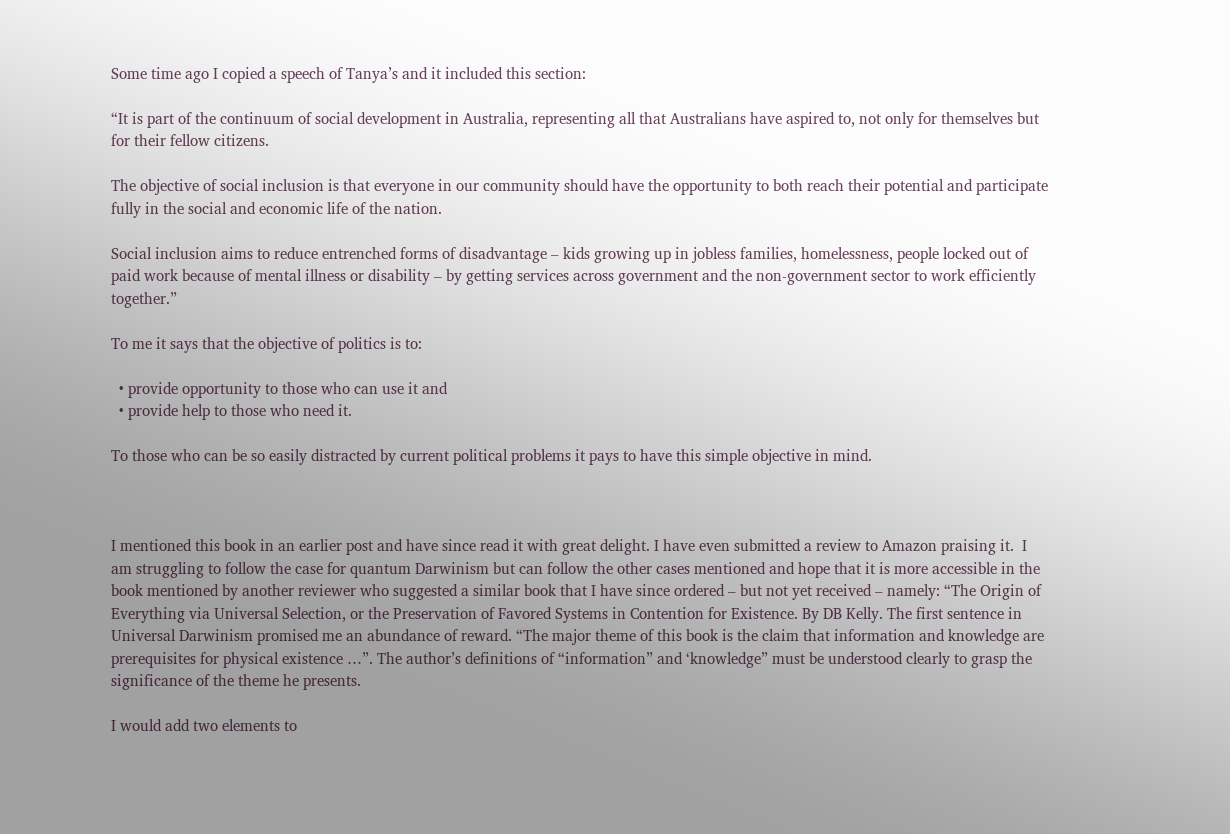Some time ago I copied a speech of Tanya’s and it included this section:

“It is part of the continuum of social development in Australia, representing all that Australians have aspired to, not only for themselves but for their fellow citizens.

The objective of social inclusion is that everyone in our community should have the opportunity to both reach their potential and participate fully in the social and economic life of the nation.

Social inclusion aims to reduce entrenched forms of disadvantage – kids growing up in jobless families, homelessness, people locked out of paid work because of mental illness or disability – by getting services across government and the non-government sector to work efficiently together.”

To me it says that the objective of politics is to:

  • provide opportunity to those who can use it and
  • provide help to those who need it.

To those who can be so easily distracted by current political problems it pays to have this simple objective in mind.



I mentioned this book in an earlier post and have since read it with great delight. I have even submitted a review to Amazon praising it.  I am struggling to follow the case for quantum Darwinism but can follow the other cases mentioned and hope that it is more accessible in the book mentioned by another reviewer who suggested a similar book that I have since ordered – but not yet received – namely: “The Origin of Everything via Universal Selection, or the Preservation of Favored Systems in Contention for Existence. By DB Kelly. The first sentence in Universal Darwinism promised me an abundance of reward. “The major theme of this book is the claim that information and knowledge are prerequisites for physical existence …”. The author’s definitions of “information” and ‘knowledge” must be understood clearly to grasp the significance of the theme he presents.

I would add two elements to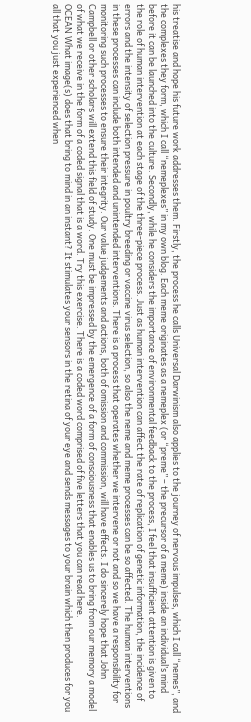his treatise and hope his future work addresses them. Firstly, the process he calls Universal Darwinism also applies to the journey of nervous impulses, which I call “nemes”, and the complexes they form, which I call “nemeplexes” in my own blog. Each meme originates as a nemeplex (or “preme” – the precursor of a meme) inside an individual’s mind before it can be launched into the culture. Secondly, while he considers the importance of environmental feedback to the process, I feel that insufficient attention is given to the role of human intervention at each stage of the three-piece process. Just as human intervention can affect the rate of replication of genetic information, the incidence of errors and the intensity of selection pressure in poultry breeding or vaccine virus selection, so also the neme and meme processes can be so affected. The human interventions in these processes can include both intended and unintended interventions. There is a process that operates whether we intervene or not and so we have a responsibility for monitoring such processes to ensure their integrity. Our value judgements and actions, both of omission and commission, will have effects. I do sincerely hope that John Campbell or other scholars will extend this field of study. One must be impressed by the emergence of a form of consciousness that enables us to bring from our memory a model of what we receive in the form of a coded signal that is a word. Try this exercise. There is a coded word comprised of five letters that you can read here.                                 OCEAN What image(s) does that bring to mind in an instant? It stimulates your sensors in the retina of your eye and sends messages to your brain which then produces for you all that you just experienced when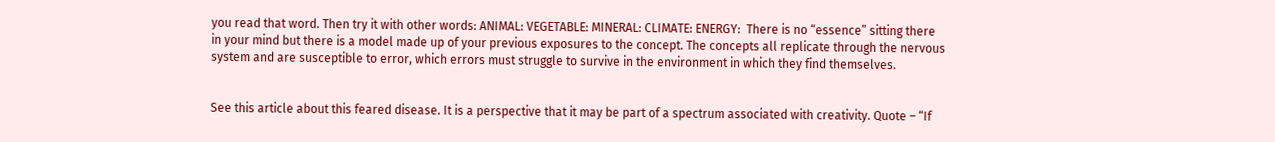you read that word. Then try it with other words: ANIMAL: VEGETABLE: MINERAL: CLIMATE: ENERGY:  There is no “essence” sitting there in your mind but there is a model made up of your previous exposures to the concept. The concepts all replicate through the nervous system and are susceptible to error, which errors must struggle to survive in the environment in which they find themselves.


See this article about this feared disease. It is a perspective that it may be part of a spectrum associated with creativity. Quote – “If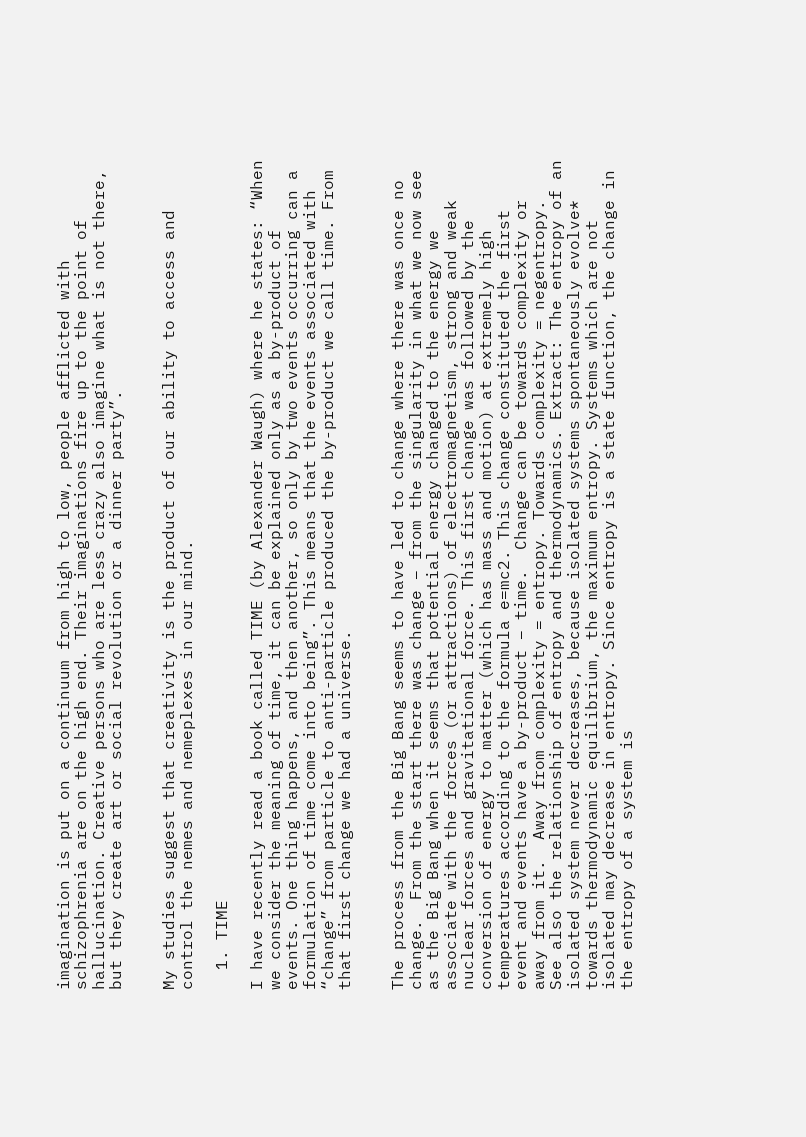imagination is put on a continuum from high to low, people afflicted with schizophrenia are on the high end. Their imaginations fire up to the point of hallucination. Creative persons who are less crazy also imagine what is not there, but they create art or social revolution or a dinner party”.


My studies suggest that creativity is the product of our ability to access and control the nemes and nemeplexes in our mind.

  1. TIME

I have recently read a book called TIME (by Alexander Waugh) where he states: “When we consider the meaning of time, it can be explained only as a by-product of events. One thing happens, and then another, so only by two events occurring can a formulation of time come into being”. This means that the events associated with “change” from particle to anti-particle produced the by-product we call time. From that first change we had a universe.


The process from the Big Bang seems to have led to change where there was once no change.  From the start there was change – from the singularity in what we now see as the Big Bang when it seems that potential energy changed to the energy we associate with the forces (or attractions) of electromagnetism, strong and weak nuclear forces and gravitational force. This first change was followed by the conversion of energy to matter (which has mass and motion) at extremely high temperatures according to the formula e=mc2. This change constituted the first event and events have a by-product – time.  Change can be towards complexity or away from it.  Away from complexity = entropy. Towards complexity = negentropy.  See also the relationship of entropy and thermodynamics. Extract: The entropy of an isolated system never decreases, because isolated systems spontaneously evolve* towards thermodynamic equilibrium, the maximum entropy. Systems which are not isolated may decrease in entropy. Since entropy is a state function, the change in the entropy of a system is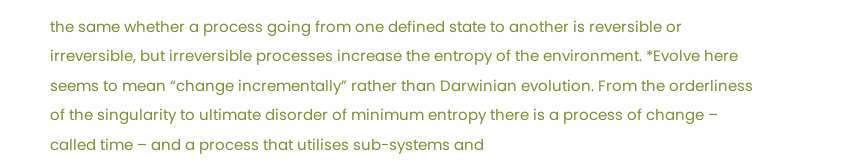the same whether a process going from one defined state to another is reversible or irreversible, but irreversible processes increase the entropy of the environment. *Evolve here seems to mean “change incrementally” rather than Darwinian evolution. From the orderliness of the singularity to ultimate disorder of minimum entropy there is a process of change – called time – and a process that utilises sub-systems and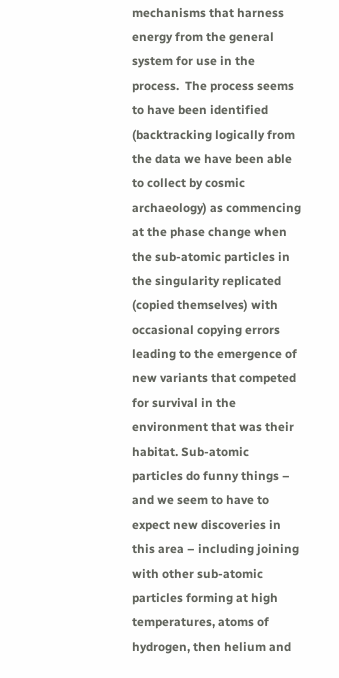mechanisms that harness energy from the general system for use in the process.  The process seems to have been identified (backtracking logically from the data we have been able to collect by cosmic archaeology) as commencing at the phase change when the sub-atomic particles in the singularity replicated (copied themselves) with occasional copying errors leading to the emergence of new variants that competed for survival in the environment that was their habitat. Sub-atomic particles do funny things – and we seem to have to expect new discoveries in this area – including joining with other sub-atomic particles forming at high temperatures, atoms of hydrogen, then helium and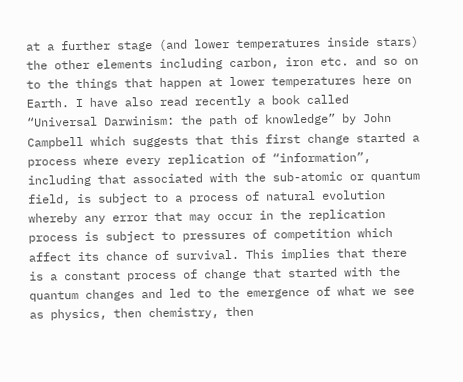at a further stage (and lower temperatures inside stars) the other elements including carbon, iron etc. and so on to the things that happen at lower temperatures here on Earth. I have also read recently a book called “Universal Darwinism: the path of knowledge” by John Campbell which suggests that this first change started a process where every replication of “information”, including that associated with the sub-atomic or quantum field, is subject to a process of natural evolution whereby any error that may occur in the replication process is subject to pressures of competition which affect its chance of survival. This implies that there is a constant process of change that started with the quantum changes and led to the emergence of what we see as physics, then chemistry, then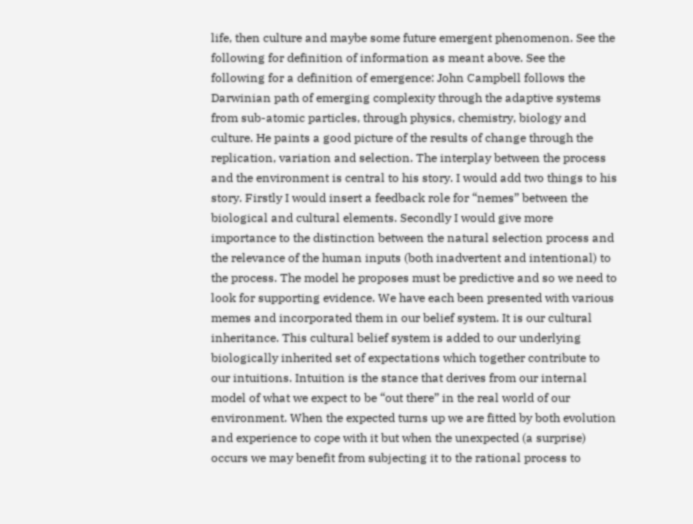life, then culture and maybe some future emergent phenomenon. See the following for definition of information as meant above. See the following for a definition of emergence: John Campbell follows the Darwinian path of emerging complexity through the adaptive systems from sub-atomic particles, through physics, chemistry, biology and culture. He paints a good picture of the results of change through the replication, variation and selection. The interplay between the process and the environment is central to his story. I would add two things to his story. Firstly I would insert a feedback role for “nemes” between the biological and cultural elements. Secondly I would give more importance to the distinction between the natural selection process and the relevance of the human inputs (both inadvertent and intentional) to the process. The model he proposes must be predictive and so we need to look for supporting evidence. We have each been presented with various memes and incorporated them in our belief system. It is our cultural inheritance. This cultural belief system is added to our underlying biologically inherited set of expectations which together contribute to our intuitions. Intuition is the stance that derives from our internal model of what we expect to be “out there” in the real world of our environment. When the expected turns up we are fitted by both evolution and experience to cope with it but when the unexpected (a surprise) occurs we may benefit from subjecting it to the rational process to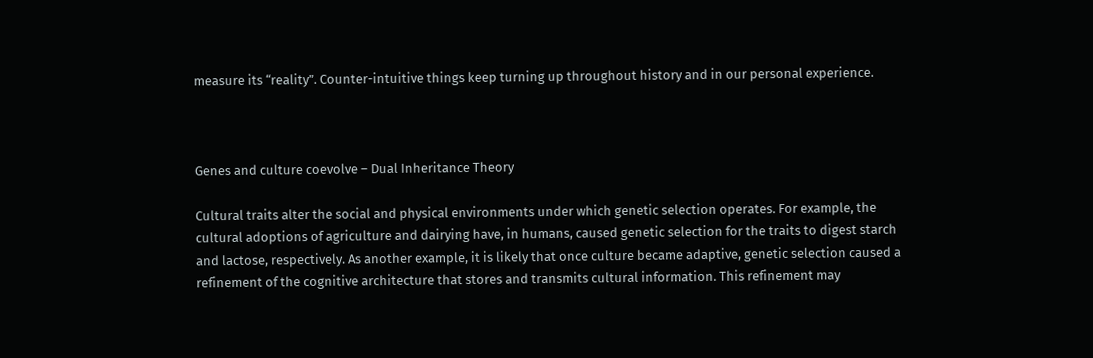measure its “reality”. Counter-intuitive things keep turning up throughout history and in our personal experience.



Genes and culture coevolve – Dual Inheritance Theory

Cultural traits alter the social and physical environments under which genetic selection operates. For example, the cultural adoptions of agriculture and dairying have, in humans, caused genetic selection for the traits to digest starch and lactose, respectively. As another example, it is likely that once culture became adaptive, genetic selection caused a refinement of the cognitive architecture that stores and transmits cultural information. This refinement may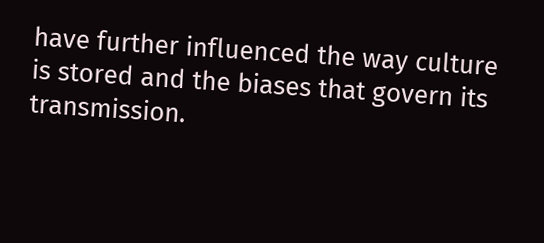have further influenced the way culture is stored and the biases that govern its transmission.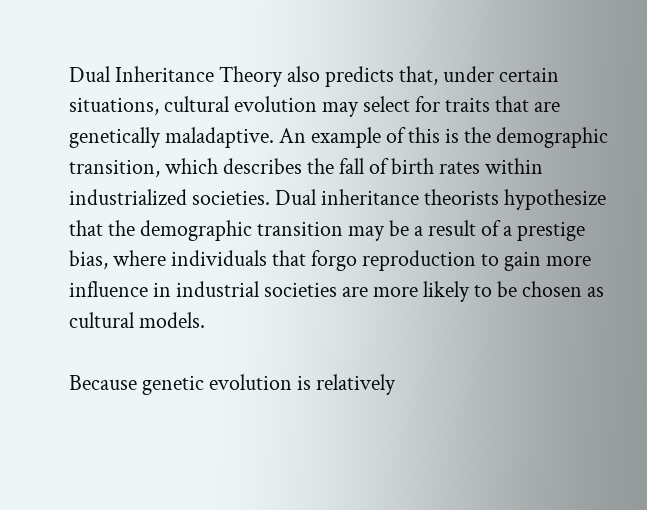Dual Inheritance Theory also predicts that, under certain situations, cultural evolution may select for traits that are genetically maladaptive. An example of this is the demographic transition, which describes the fall of birth rates within industrialized societies. Dual inheritance theorists hypothesize that the demographic transition may be a result of a prestige bias, where individuals that forgo reproduction to gain more influence in industrial societies are more likely to be chosen as cultural models.

Because genetic evolution is relatively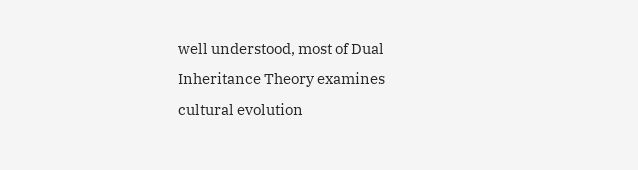well understood, most of Dual Inheritance Theory examines cultural evolution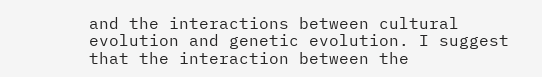and the interactions between cultural evolution and genetic evolution. I suggest that the interaction between the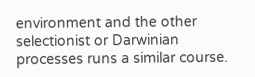environment and the other selectionist or Darwinian processes runs a similar course.